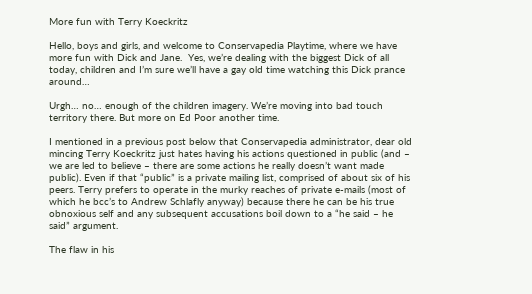More fun with Terry Koeckritz

Hello, boys and girls, and welcome to Conservapedia Playtime, where we have more fun with Dick and Jane.  Yes, we’re dealing with the biggest Dick of all today, children and I’m sure we’ll have a gay old time watching this Dick prance around…

Urgh… no… enough of the children imagery. We’re moving into bad touch territory there. But more on Ed Poor another time.

I mentioned in a previous post below that Conservapedia administrator, dear old mincing Terry Koeckritz just hates having his actions questioned in public (and – we are led to believe – there are some actions he really doesn’t want made public). Even if that “public” is a private mailing list, comprised of about six of his peers. Terry prefers to operate in the murky reaches of private e-mails (most of which he bcc’s to Andrew Schlafly anyway) because there he can be his true obnoxious self and any subsequent accusations boil down to a “he said – he said” argument.

The flaw in his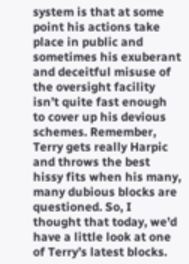system is that at some point his actions take place in public and sometimes his exuberant and deceitful misuse of the oversight facility isn’t quite fast enough to cover up his devious schemes. Remember, Terry gets really Harpic and throws the best hissy fits when his many, many dubious blocks are questioned. So, I thought that today, we’d have a little look at one of Terry’s latest blocks.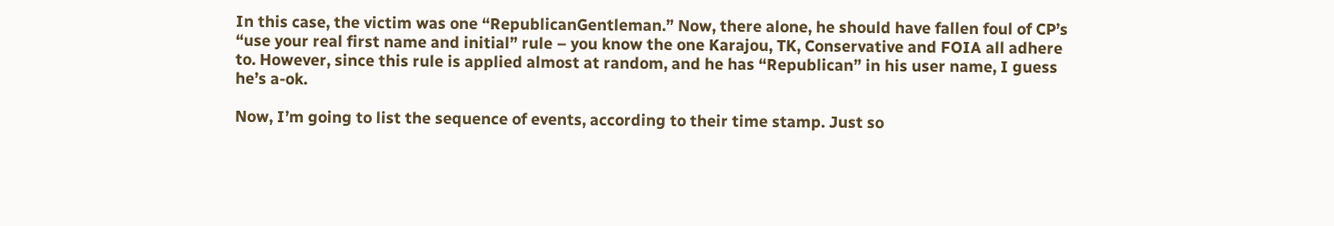In this case, the victim was one “RepublicanGentleman.” Now, there alone, he should have fallen foul of CP’s “use your real first name and initial” rule – you know the one Karajou, TK, Conservative and FOIA all adhere to. However, since this rule is applied almost at random, and he has “Republican” in his user name, I guess he’s a-ok.

Now, I’m going to list the sequence of events, according to their time stamp. Just so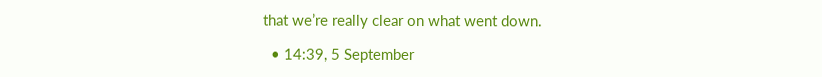that we’re really clear on what went down.

  • 14:39, 5 September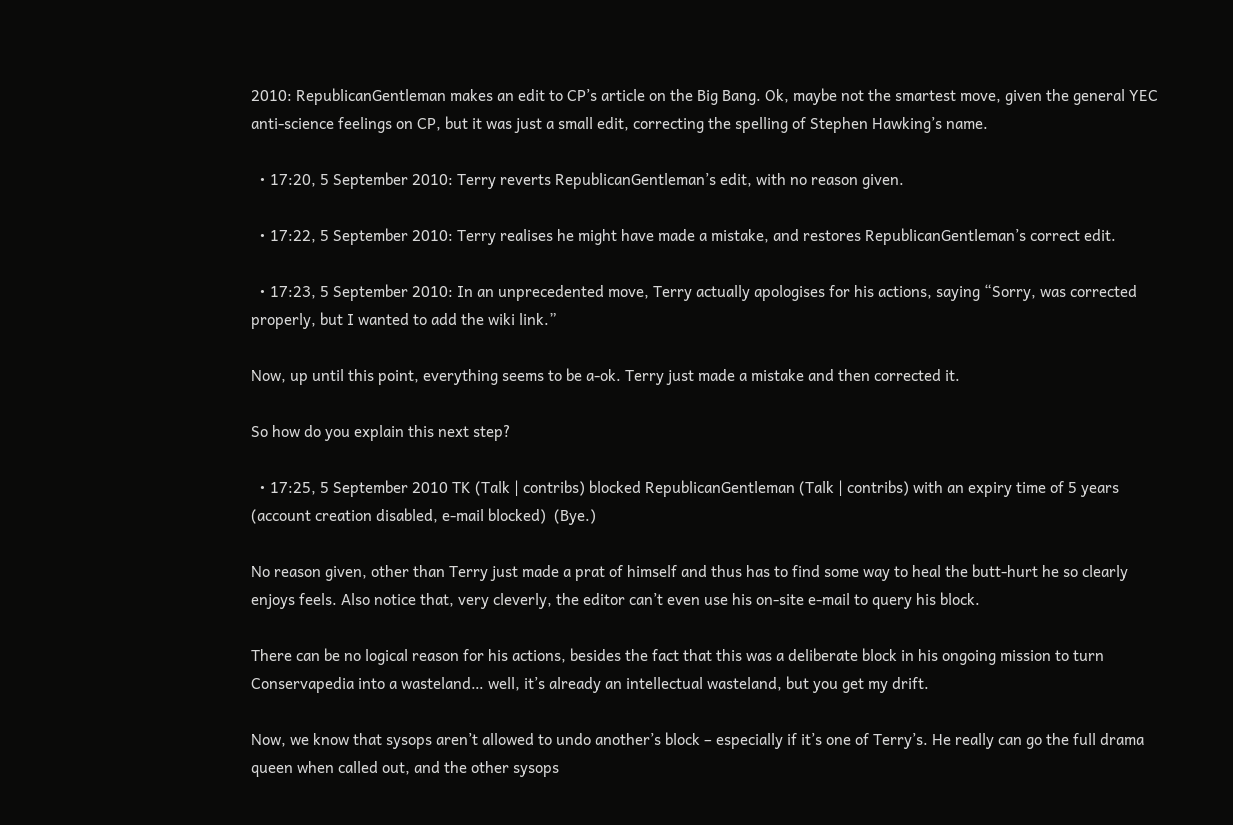2010: RepublicanGentleman makes an edit to CP’s article on the Big Bang. Ok, maybe not the smartest move, given the general YEC anti-science feelings on CP, but it was just a small edit, correcting the spelling of Stephen Hawking’s name.

  • 17:20, 5 September 2010: Terry reverts RepublicanGentleman’s edit, with no reason given.

  • 17:22, 5 September 2010: Terry realises he might have made a mistake, and restores RepublicanGentleman’s correct edit.

  • 17:23, 5 September 2010: In an unprecedented move, Terry actually apologises for his actions, saying “Sorry, was corrected properly, but I wanted to add the wiki link.”

Now, up until this point, everything seems to be a-ok. Terry just made a mistake and then corrected it.

So how do you explain this next step?

  • 17:25, 5 September 2010 TK (Talk | contribs) blocked RepublicanGentleman (Talk | contribs) with an expiry time of 5 years (account creation disabled, e-mail blocked)  (Bye.)

No reason given, other than Terry just made a prat of himself and thus has to find some way to heal the butt-hurt he so clearly enjoys feels. Also notice that, very cleverly, the editor can’t even use his on-site e-mail to query his block.

There can be no logical reason for his actions, besides the fact that this was a deliberate block in his ongoing mission to turn Conservapedia into a wasteland… well, it’s already an intellectual wasteland, but you get my drift.

Now, we know that sysops aren’t allowed to undo another’s block – especially if it’s one of Terry’s. He really can go the full drama queen when called out, and the other sysops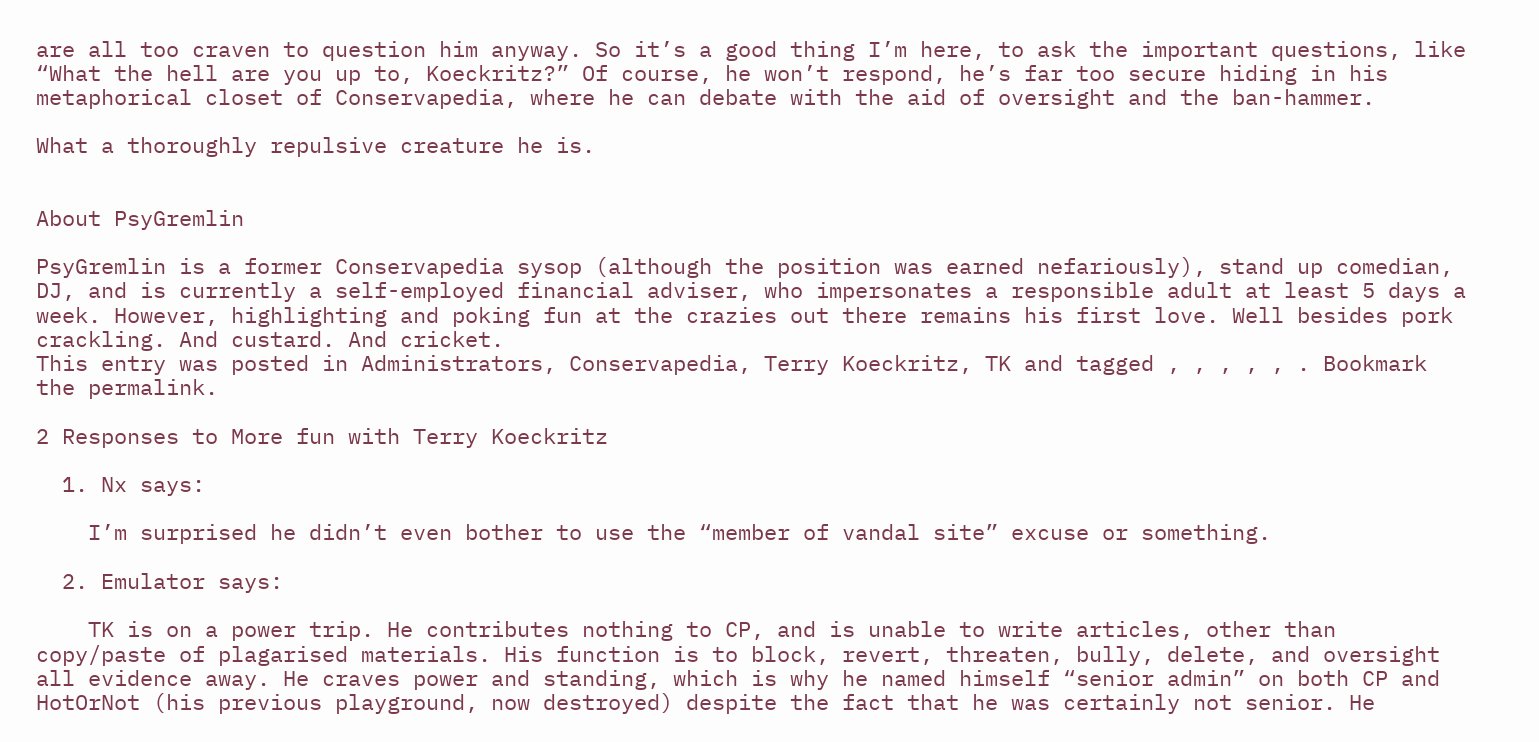are all too craven to question him anyway. So it’s a good thing I’m here, to ask the important questions, like “What the hell are you up to, Koeckritz?” Of course, he won’t respond, he’s far too secure hiding in his metaphorical closet of Conservapedia, where he can debate with the aid of oversight and the ban-hammer.

What a thoroughly repulsive creature he is.


About PsyGremlin

PsyGremlin is a former Conservapedia sysop (although the position was earned nefariously), stand up comedian, DJ, and is currently a self-employed financial adviser, who impersonates a responsible adult at least 5 days a week. However, highlighting and poking fun at the crazies out there remains his first love. Well besides pork crackling. And custard. And cricket.
This entry was posted in Administrators, Conservapedia, Terry Koeckritz, TK and tagged , , , , , . Bookmark the permalink.

2 Responses to More fun with Terry Koeckritz

  1. Nx says:

    I’m surprised he didn’t even bother to use the “member of vandal site” excuse or something.

  2. Emulator says:

    TK is on a power trip. He contributes nothing to CP, and is unable to write articles, other than copy/paste of plagarised materials. His function is to block, revert, threaten, bully, delete, and oversight all evidence away. He craves power and standing, which is why he named himself “senior admin” on both CP and HotOrNot (his previous playground, now destroyed) despite the fact that he was certainly not senior. He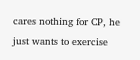cares nothing for CP, he just wants to exercise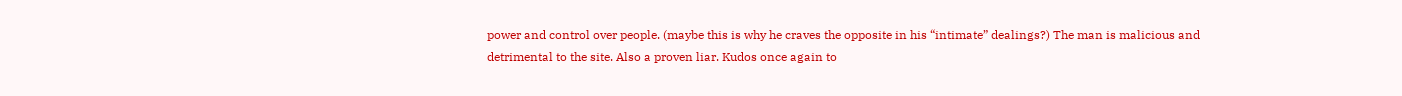power and control over people. (maybe this is why he craves the opposite in his “intimate” dealings?) The man is malicious and detrimental to the site. Also a proven liar. Kudos once again to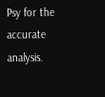Psy for the accurate analysis.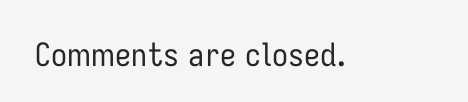Comments are closed.